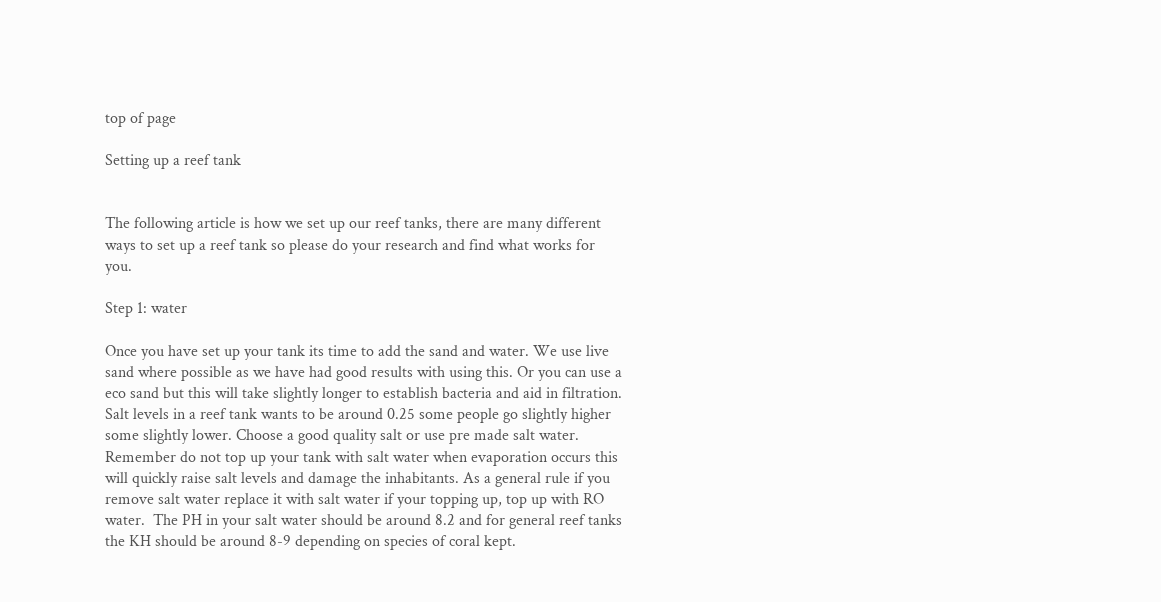top of page

Setting up a reef tank


The following article is how we set up our reef tanks, there are many different ways to set up a reef tank so please do your research and find what works for you.

Step 1: water

Once you have set up your tank its time to add the sand and water. We use live sand where possible as we have had good results with using this. Or you can use a eco sand but this will take slightly longer to establish bacteria and aid in filtration. Salt levels in a reef tank wants to be around 0.25 some people go slightly higher some slightly lower. Choose a good quality salt or use pre made salt water. Remember do not top up your tank with salt water when evaporation occurs this will quickly raise salt levels and damage the inhabitants. As a general rule if you remove salt water replace it with salt water if your topping up, top up with RO water.  The PH in your salt water should be around 8.2 and for general reef tanks the KH should be around 8-9 depending on species of coral kept.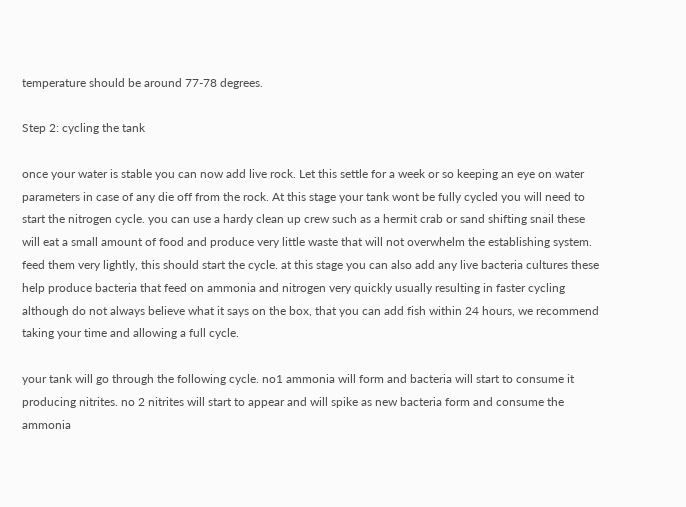temperature should be around 77-78 degrees.

Step 2: cycling the tank

once your water is stable you can now add live rock. Let this settle for a week or so keeping an eye on water parameters in case of any die off from the rock. At this stage your tank wont be fully cycled you will need to start the nitrogen cycle. you can use a hardy clean up crew such as a hermit crab or sand shifting snail these will eat a small amount of food and produce very little waste that will not overwhelm the establishing system. feed them very lightly, this should start the cycle. at this stage you can also add any live bacteria cultures these help produce bacteria that feed on ammonia and nitrogen very quickly usually resulting in faster cycling although do not always believe what it says on the box, that you can add fish within 24 hours, we recommend taking your time and allowing a full cycle.

your tank will go through the following cycle. no1 ammonia will form and bacteria will start to consume it producing nitrites. no 2 nitrites will start to appear and will spike as new bacteria form and consume the ammonia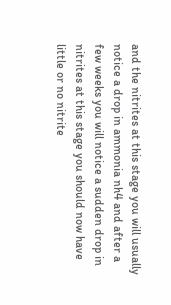and the nitrites at this stage you will usually notice a drop in ammonia nh4 and after a few weeks you will notice a sudden drop in nitrites at this stage you should now have little or no nitrite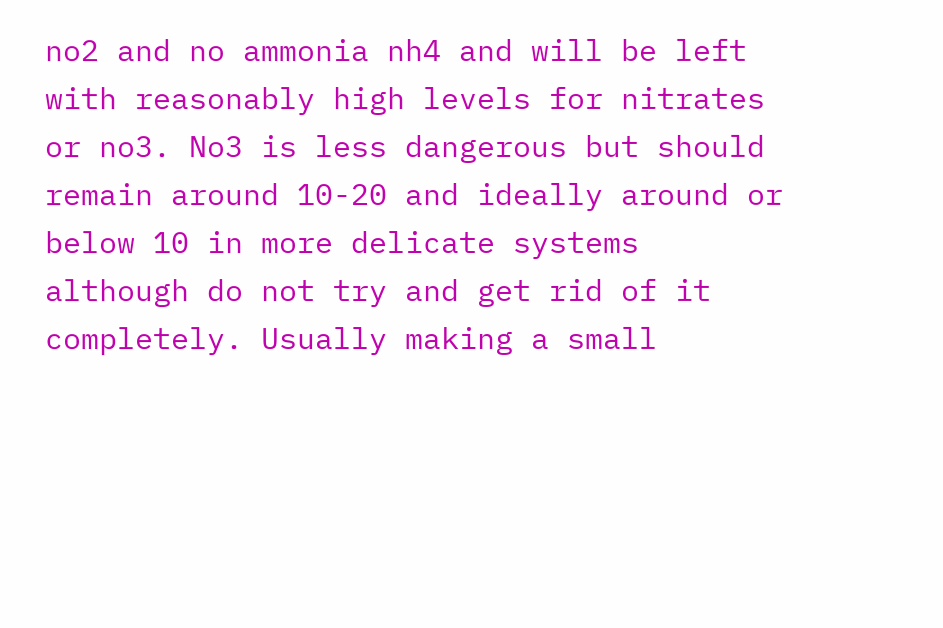no2 and no ammonia nh4 and will be left with reasonably high levels for nitrates or no3. No3 is less dangerous but should remain around 10-20 and ideally around or below 10 in more delicate systems although do not try and get rid of it completely. Usually making a small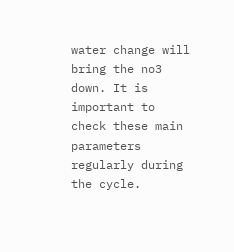water change will bring the no3 down. It is important to check these main parameters regularly during the cycle.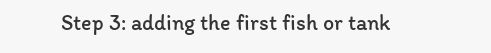Step 3: adding the first fish or tank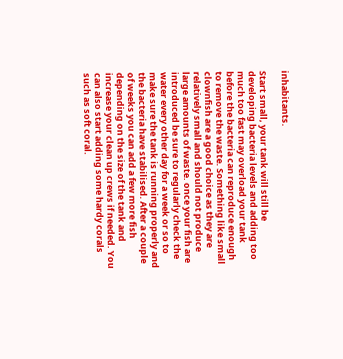inhabitants.

Start small, your tank will still be developing bacteria levels and adding too much too fast may overload your tank before the bacteria can reproduce enough to remove the waste. Something like small clownfish are a good choice as they are relatively small and should not produce large amounts of waste. once your fish are introduced be sure to regularly check the water every other day for a week or so to make sure the tank is running properly and the bacteria have stabilised. After a couple of weeks you can add a few more fish depending on the size of the tank and increase your clean up crews if needed. You can also start adding some hardy corals such as soft coral.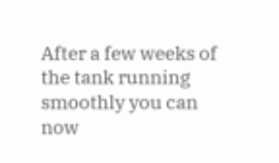After a few weeks of the tank running smoothly you can now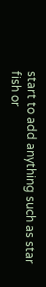start to add anything such as star fish or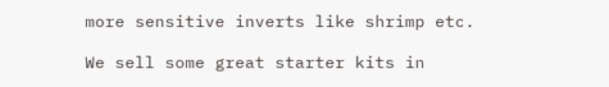more sensitive inverts like shrimp etc.

We sell some great starter kits in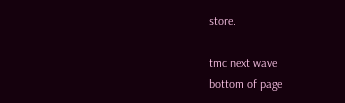store.

tmc next wave
bottom of page